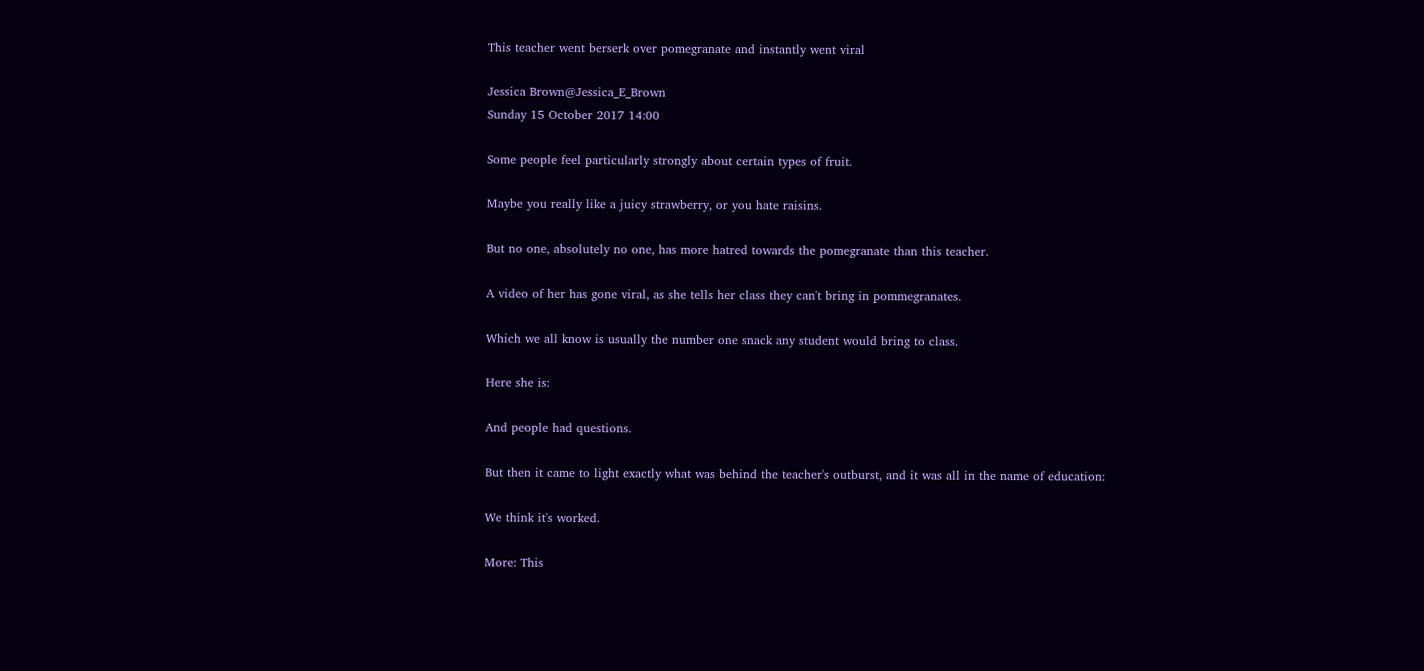This teacher went berserk over pomegranate and instantly went viral

Jessica Brown@Jessica_E_Brown
Sunday 15 October 2017 14:00

Some people feel particularly strongly about certain types of fruit.

Maybe you really like a juicy strawberry, or you hate raisins.

But no one, absolutely no one, has more hatred towards the pomegranate than this teacher.

A video of her has gone viral, as she tells her class they can't bring in pommegranates.

Which we all know is usually the number one snack any student would bring to class.

Here she is:

And people had questions.

But then it came to light exactly what was behind the teacher's outburst, and it was all in the name of education:

We think it's worked.

More: This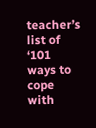teacher’s list of ‘101 ways to cope with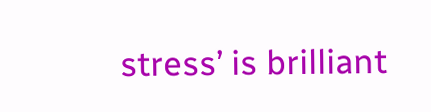stress’ is brilliant